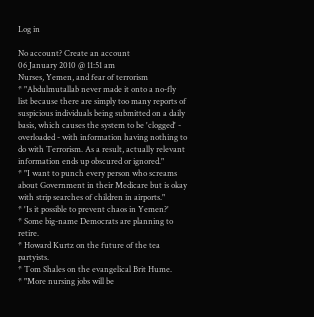Log in

No account? Create an account
06 January 2010 @ 11:51 am
Nurses, Yemen, and fear of terrorism
* "Abdulmutallab never made it onto a no-fly list because there are simply too many reports of suspicious individuals being submitted on a daily basis, which causes the system to be 'clogged' - overloaded - with information having nothing to do with Terrorism. As a result, actually relevant information ends up obscured or ignored."
* "I want to punch every person who screams about Government in their Medicare but is okay with strip searches of children in airports."
* 'Is it possible to prevent chaos in Yemen?'
* Some big-name Democrats are planning to retire.
* Howard Kurtz on the future of the tea partyists.
* Tom Shales on the evangelical Brit Hume.
* "More nursing jobs will be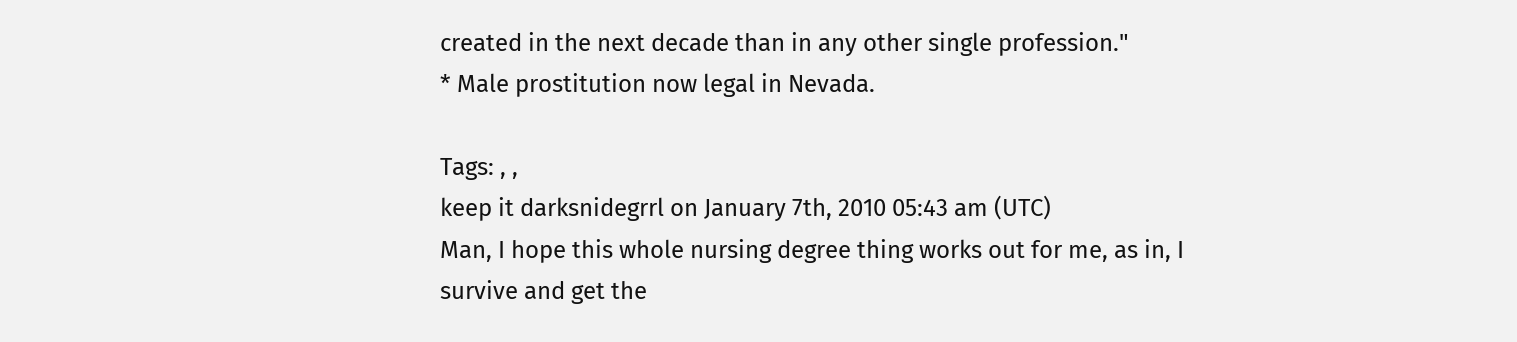created in the next decade than in any other single profession."
* Male prostitution now legal in Nevada.

Tags: , ,
keep it darksnidegrrl on January 7th, 2010 05:43 am (UTC)
Man, I hope this whole nursing degree thing works out for me, as in, I survive and get the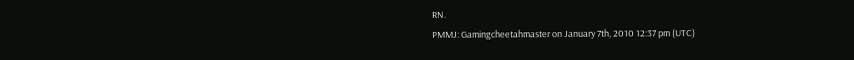RN.
PMMJ: Gamingcheetahmaster on January 7th, 2010 12:37 pm (UTC)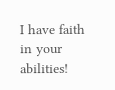I have faith in your abilities!